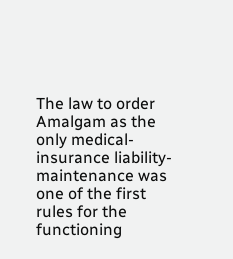The law to order Amalgam as the only medical-insurance liability-maintenance was one of the first rules for the functioning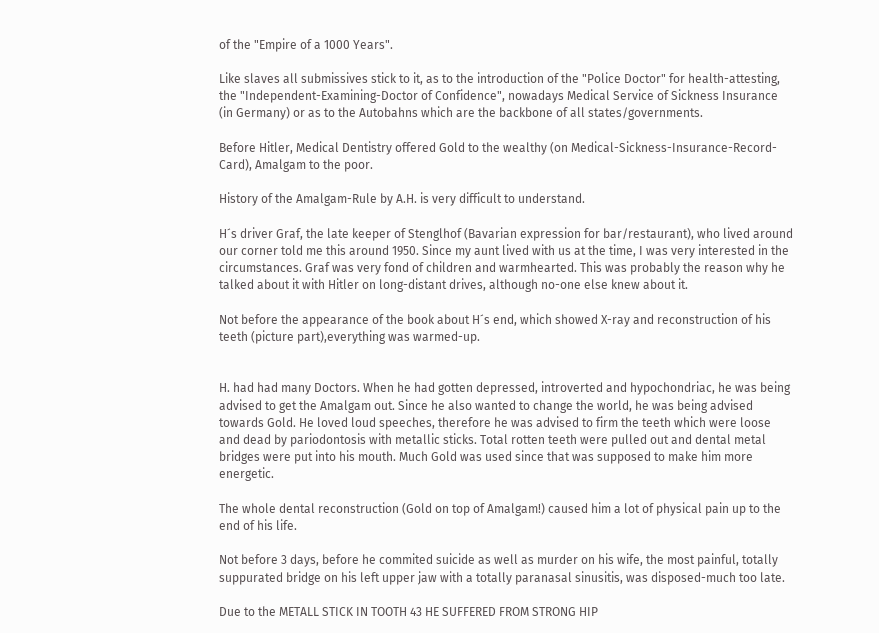of the "Empire of a 1000 Years".

Like slaves all submissives stick to it, as to the introduction of the "Police Doctor" for health-attesting, the "Independent-Examining-Doctor of Confidence", nowadays Medical Service of Sickness Insurance (in Germany) or as to the Autobahns which are the backbone of all states/governments.

Before Hitler, Medical Dentistry offered Gold to the wealthy (on Medical-Sickness-Insurance-Record-Card), Amalgam to the poor.

History of the Amalgam-Rule by A.H. is very difficult to understand.

H´s driver Graf, the late keeper of Stenglhof (Bavarian expression for bar/restaurant), who lived around our corner told me this around 1950. Since my aunt lived with us at the time, I was very interested in the circumstances. Graf was very fond of children and warmhearted. This was probably the reason why he talked about it with Hitler on long-distant drives, although no-one else knew about it.

Not before the appearance of the book about H´s end, which showed X-ray and reconstruction of his teeth (picture part),everything was warmed-up.


H. had had many Doctors. When he had gotten depressed, introverted and hypochondriac, he was being advised to get the Amalgam out. Since he also wanted to change the world, he was being advised towards Gold. He loved loud speeches, therefore he was advised to firm the teeth which were loose and dead by pariodontosis with metallic sticks. Total rotten teeth were pulled out and dental metal bridges were put into his mouth. Much Gold was used since that was supposed to make him more energetic.

The whole dental reconstruction (Gold on top of Amalgam!) caused him a lot of physical pain up to the end of his life.

Not before 3 days, before he commited suicide as well as murder on his wife, the most painful, totally suppurated bridge on his left upper jaw with a totally paranasal sinusitis, was disposed-much too late.

Due to the METALL STICK IN TOOTH 43 HE SUFFERED FROM STRONG HIP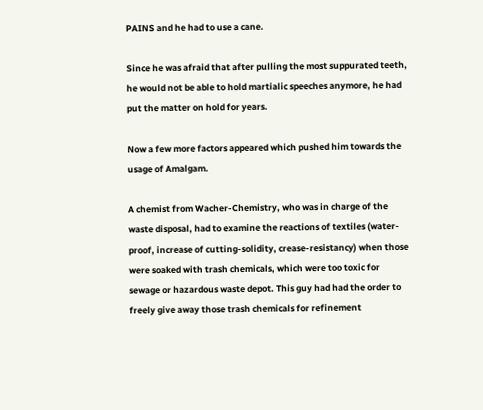PAINS and he had to use a cane.

Since he was afraid that after pulling the most suppurated teeth, he would not be able to hold martialic speeches anymore, he had put the matter on hold for years.

Now a few more factors appeared which pushed him towards the usage of Amalgam.

A chemist from Wacher-Chemistry, who was in charge of the waste disposal, had to examine the reactions of textiles (water-proof, increase of cutting-solidity, crease-resistancy) when those were soaked with trash chemicals, which were too toxic for sewage or hazardous waste depot. This guy had had the order to freely give away those trash chemicals for refinement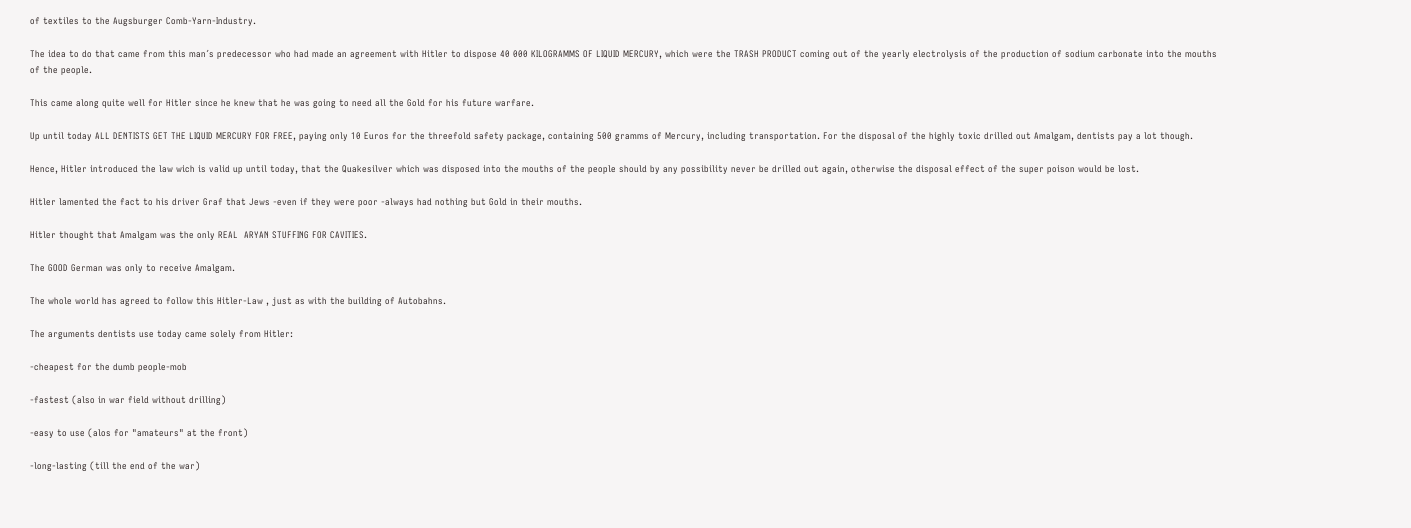of textiles to the Augsburger Comb-Yarn-Industry.

The idea to do that came from this man´s predecessor who had made an agreement with Hitler to dispose 40 000 KILOGRAMMS OF LIQUID MERCURY, which were the TRASH PRODUCT coming out of the yearly electrolysis of the production of sodium carbonate into the mouths of the people.

This came along quite well for Hitler since he knew that he was going to need all the Gold for his future warfare.

Up until today ALL DENTISTS GET THE LIQUID MERCURY FOR FREE, paying only 10 Euros for the threefold safety package, containing 500 gramms of Mercury, including transportation. For the disposal of the highly toxic drilled out Amalgam, dentists pay a lot though.

Hence, Hitler introduced the law wich is valid up until today, that the Quakesilver which was disposed into the mouths of the people should by any possibility never be drilled out again, otherwise the disposal effect of the super poison would be lost.

Hitler lamented the fact to his driver Graf that Jews -even if they were poor -always had nothing but Gold in their mouths.

Hitler thought that Amalgam was the only REAL  ARYAN STUFFING FOR CAVITIES.

The GOOD German was only to receive Amalgam.

The whole world has agreed to follow this Hitler-Law , just as with the building of Autobahns.

The arguments dentists use today came solely from Hitler:

-cheapest for the dumb people-mob

-fastest (also in war field without drilling)

-easy to use (alos for "amateurs" at the front)

-long-lasting (till the end of the war)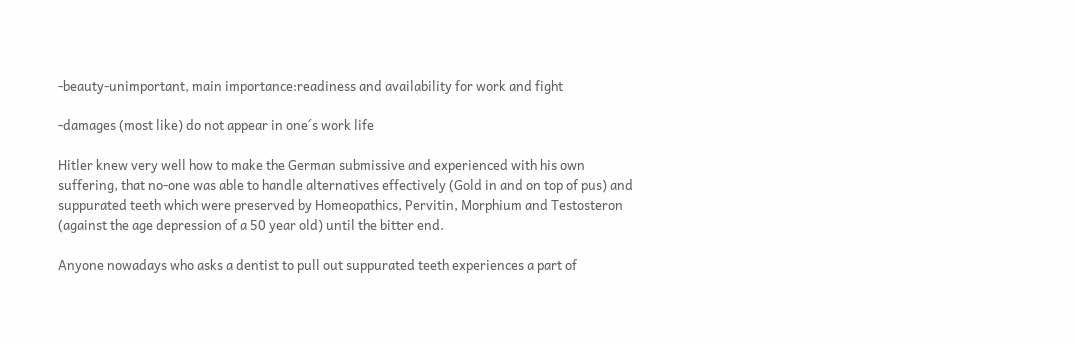-beauty-unimportant, main importance:readiness and availability for work and fight

-damages (most like) do not appear in one´s work life

Hitler knew very well how to make the German submissive and experienced with his own suffering, that no-one was able to handle alternatives effectively (Gold in and on top of pus) and suppurated teeth which were preserved by Homeopathics, Pervitin, Morphium and Testosteron (against the age depression of a 50 year old) until the bitter end.

Anyone nowadays who asks a dentist to pull out suppurated teeth experiences a part of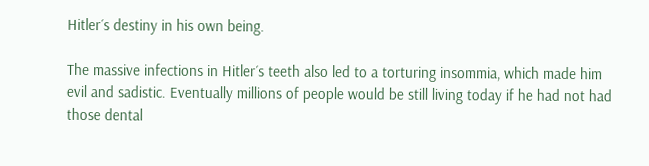Hitler´s destiny in his own being.

The massive infections in Hitler´s teeth also led to a torturing insommia, which made him evil and sadistic. Eventually millions of people would be still living today if he had not had those dental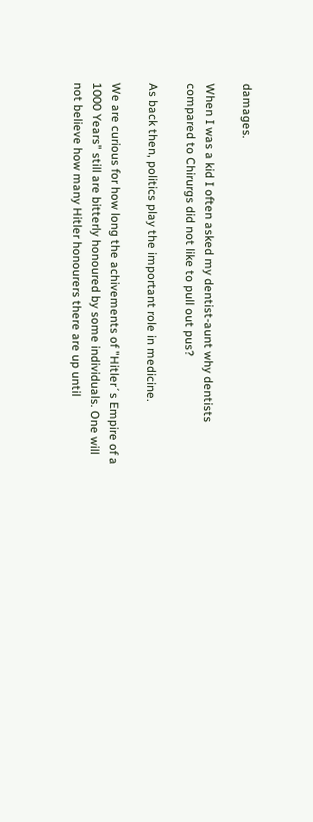damages.

When I was a kid I often asked my dentist-aunt why dentists compared to Chirurgs did not like to pull out pus?

As back then, politics play the important role in medicine.

We are curious for how long the achivements of "Hitler´s Empire of a 1000 Years" still are bitterly honoured by some individuals. One will not believe how many Hitler honourers there are up until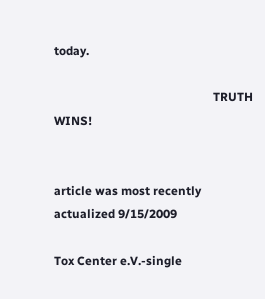today.

                                                     TRUTH WINS!


article was most recently actualized 9/15/2009

Tox Center e.V.-single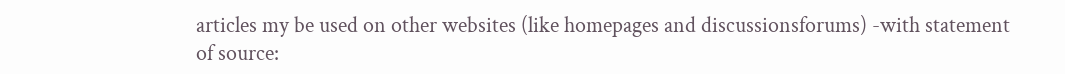articles my be used on other websites (like homepages and discussionsforums) -with statement of source: